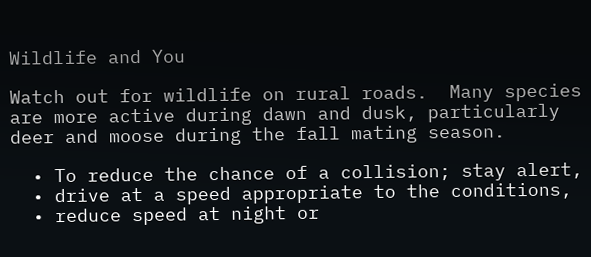Wildlife and You

Watch out for wildlife on rural roads.  Many species are more active during dawn and dusk, particularly deer and moose during the fall mating season.

  • To reduce the chance of a collision; stay alert,
  • drive at a speed appropriate to the conditions,
  • reduce speed at night or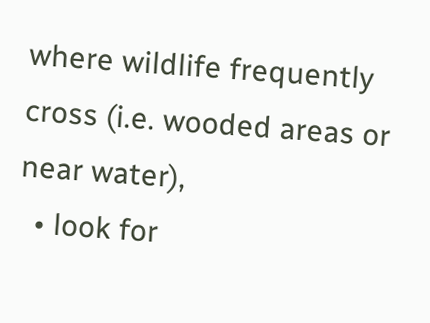where wildlife frequently cross (i.e. wooded areas or near water),
  • look for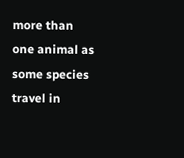more than one animal as some species travel in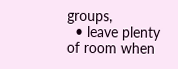groups,
  • leave plenty of room when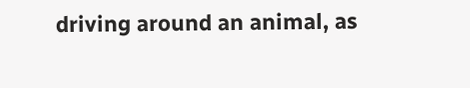driving around an animal, as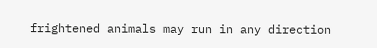frightened animals may run in any direction